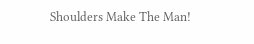Shoulders Make The Man!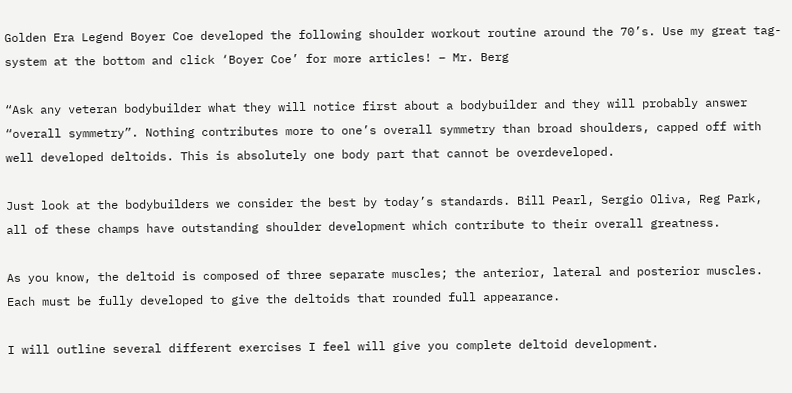Golden Era Legend Boyer Coe developed the following shoulder workout routine around the 70’s. Use my great tag-system at the bottom and click ‘Boyer Coe’ for more articles! – Mr. Berg

“Ask any veteran bodybuilder what they will notice first about a bodybuilder and they will probably answer “overall symmetry”. Nothing contributes more to one’s overall symmetry than broad shoulders, capped off with well developed deltoids. This is absolutely one body part that cannot be overdeveloped.

Just look at the bodybuilders we consider the best by today’s standards. Bill Pearl, Sergio Oliva, Reg Park, all of these champs have outstanding shoulder development which contribute to their overall greatness.

As you know, the deltoid is composed of three separate muscles; the anterior, lateral and posterior muscles. Each must be fully developed to give the deltoids that rounded full appearance.

I will outline several different exercises I feel will give you complete deltoid development.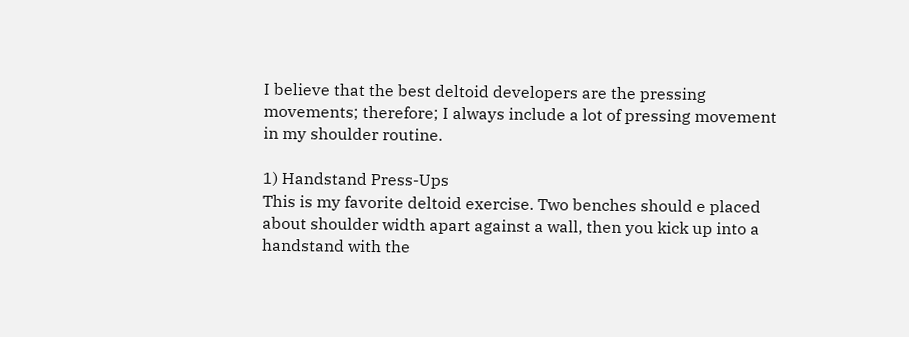I believe that the best deltoid developers are the pressing movements; therefore; I always include a lot of pressing movement in my shoulder routine.

1) Handstand Press-Ups
This is my favorite deltoid exercise. Two benches should e placed about shoulder width apart against a wall, then you kick up into a handstand with the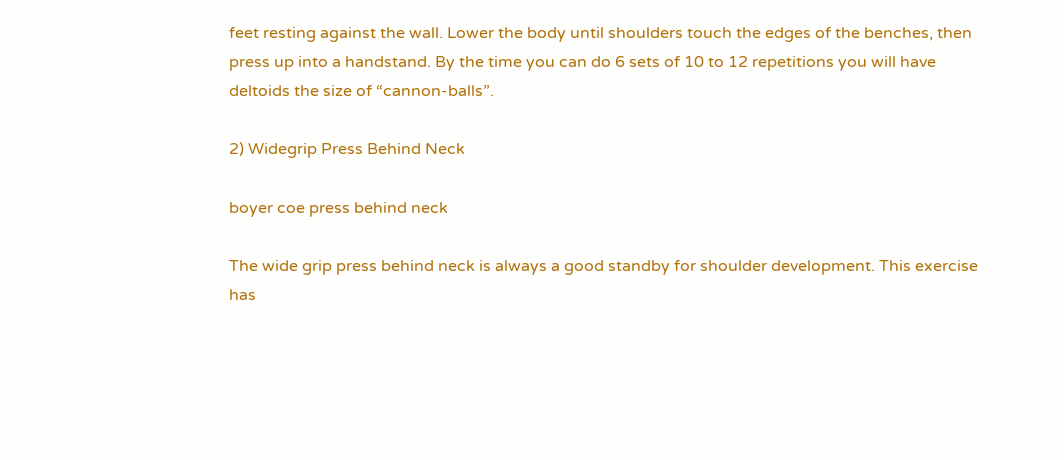feet resting against the wall. Lower the body until shoulders touch the edges of the benches, then press up into a handstand. By the time you can do 6 sets of 10 to 12 repetitions you will have deltoids the size of “cannon-balls”.

2) Widegrip Press Behind Neck

boyer coe press behind neck

The wide grip press behind neck is always a good standby for shoulder development. This exercise has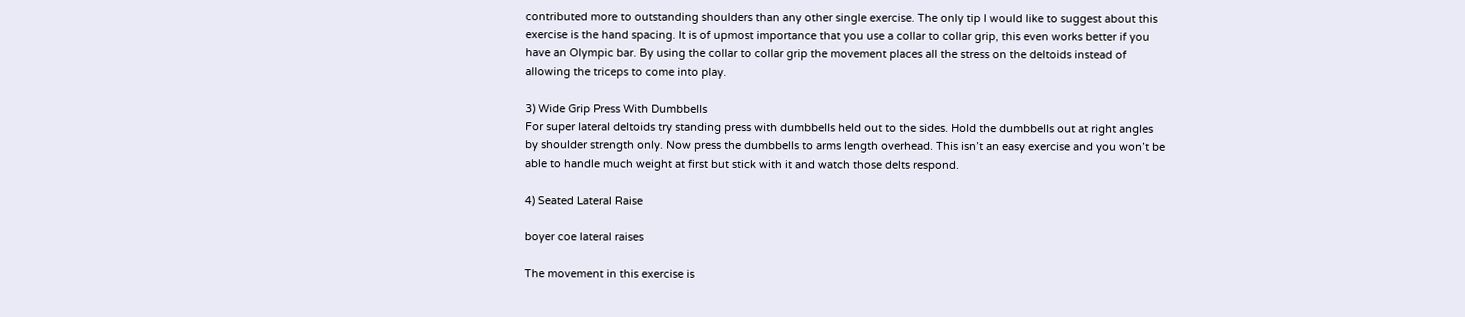contributed more to outstanding shoulders than any other single exercise. The only tip I would like to suggest about this exercise is the hand spacing. It is of upmost importance that you use a collar to collar grip, this even works better if you have an Olympic bar. By using the collar to collar grip the movement places all the stress on the deltoids instead of allowing the triceps to come into play.

3) Wide Grip Press With Dumbbells
For super lateral deltoids try standing press with dumbbells held out to the sides. Hold the dumbbells out at right angles by shoulder strength only. Now press the dumbbells to arms length overhead. This isn’t an easy exercise and you won’t be able to handle much weight at first but stick with it and watch those delts respond.

4) Seated Lateral Raise

boyer coe lateral raises

The movement in this exercise is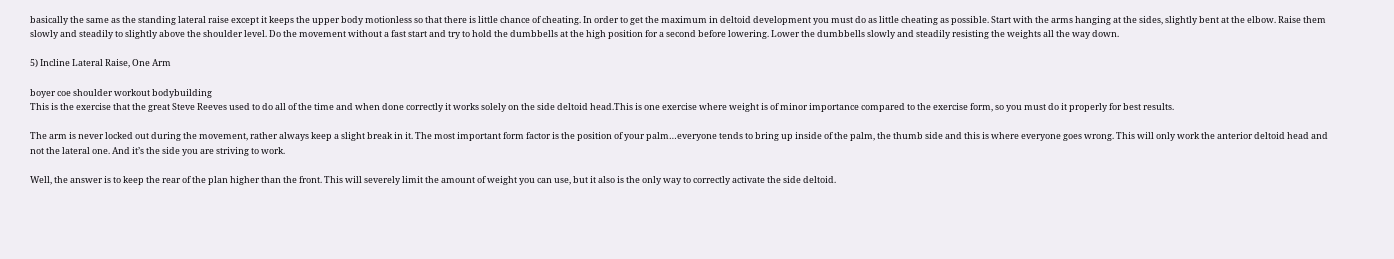basically the same as the standing lateral raise except it keeps the upper body motionless so that there is little chance of cheating. In order to get the maximum in deltoid development you must do as little cheating as possible. Start with the arms hanging at the sides, slightly bent at the elbow. Raise them slowly and steadily to slightly above the shoulder level. Do the movement without a fast start and try to hold the dumbbells at the high position for a second before lowering. Lower the dumbbells slowly and steadily resisting the weights all the way down.

5) Incline Lateral Raise, One Arm

boyer coe shoulder workout bodybuilding
This is the exercise that the great Steve Reeves used to do all of the time and when done correctly it works solely on the side deltoid head.This is one exercise where weight is of minor importance compared to the exercise form, so you must do it properly for best results.

The arm is never locked out during the movement, rather always keep a slight break in it. The most important form factor is the position of your palm…everyone tends to bring up inside of the palm, the thumb side and this is where everyone goes wrong. This will only work the anterior deltoid head and not the lateral one. And it’s the side you are striving to work.

Well, the answer is to keep the rear of the plan higher than the front. This will severely limit the amount of weight you can use, but it also is the only way to correctly activate the side deltoid.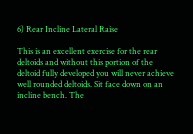6) Rear Incline Lateral Raise

This is an excellent exercise for the rear deltoids and without this portion of the deltoid fully developed you will never achieve well rounded deltoids. Sit face down on an incline bench. The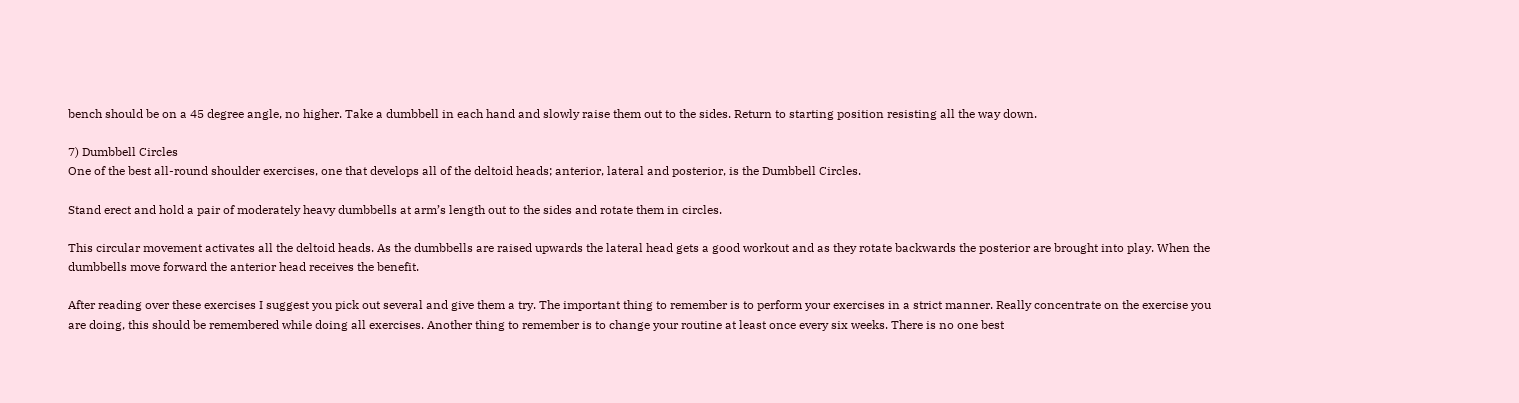bench should be on a 45 degree angle, no higher. Take a dumbbell in each hand and slowly raise them out to the sides. Return to starting position resisting all the way down.

7) Dumbbell Circles
One of the best all-round shoulder exercises, one that develops all of the deltoid heads; anterior, lateral and posterior, is the Dumbbell Circles.

Stand erect and hold a pair of moderately heavy dumbbells at arm’s length out to the sides and rotate them in circles.

This circular movement activates all the deltoid heads. As the dumbbells are raised upwards the lateral head gets a good workout and as they rotate backwards the posterior are brought into play. When the dumbbells move forward the anterior head receives the benefit.

After reading over these exercises I suggest you pick out several and give them a try. The important thing to remember is to perform your exercises in a strict manner. Really concentrate on the exercise you are doing, this should be remembered while doing all exercises. Another thing to remember is to change your routine at least once every six weeks. There is no one best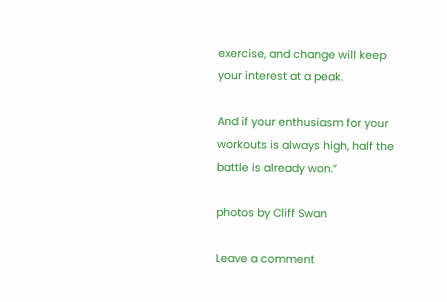exercise, and change will keep your interest at a peak.

And if your enthusiasm for your workouts is always high, half the battle is already won.”

photos by Cliff Swan

Leave a comment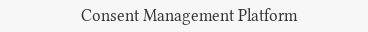Consent Management Platform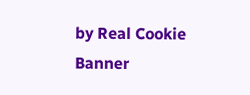by Real Cookie Banner